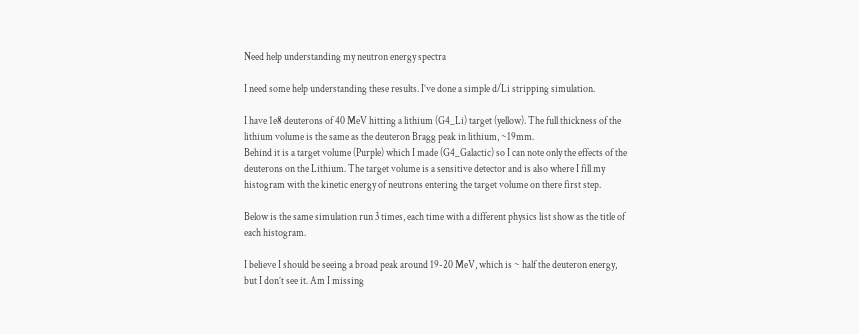Need help understanding my neutron energy spectra

I need some help understanding these results. I’ve done a simple d/Li stripping simulation.

I have 1e8 deuterons of 40 MeV hitting a lithium (G4_Li) target (yellow). The full thickness of the lithium volume is the same as the deuteron Bragg peak in lithium, ~19mm.
Behind it is a target volume (Purple) which I made (G4_Galactic) so I can note only the effects of the deuterons on the Lithium. The target volume is a sensitive detector and is also where I fill my histogram with the kinetic energy of neutrons entering the target volume on there first step.

Below is the same simulation run 3 times, each time with a different physics list show as the title of each histogram.

I believe I should be seeing a broad peak around 19-20 MeV, which is ~ half the deuteron energy, but I don’t see it. Am I missing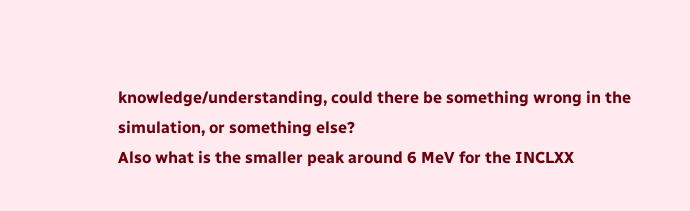knowledge/understanding, could there be something wrong in the simulation, or something else?
Also what is the smaller peak around 6 MeV for the INCLXX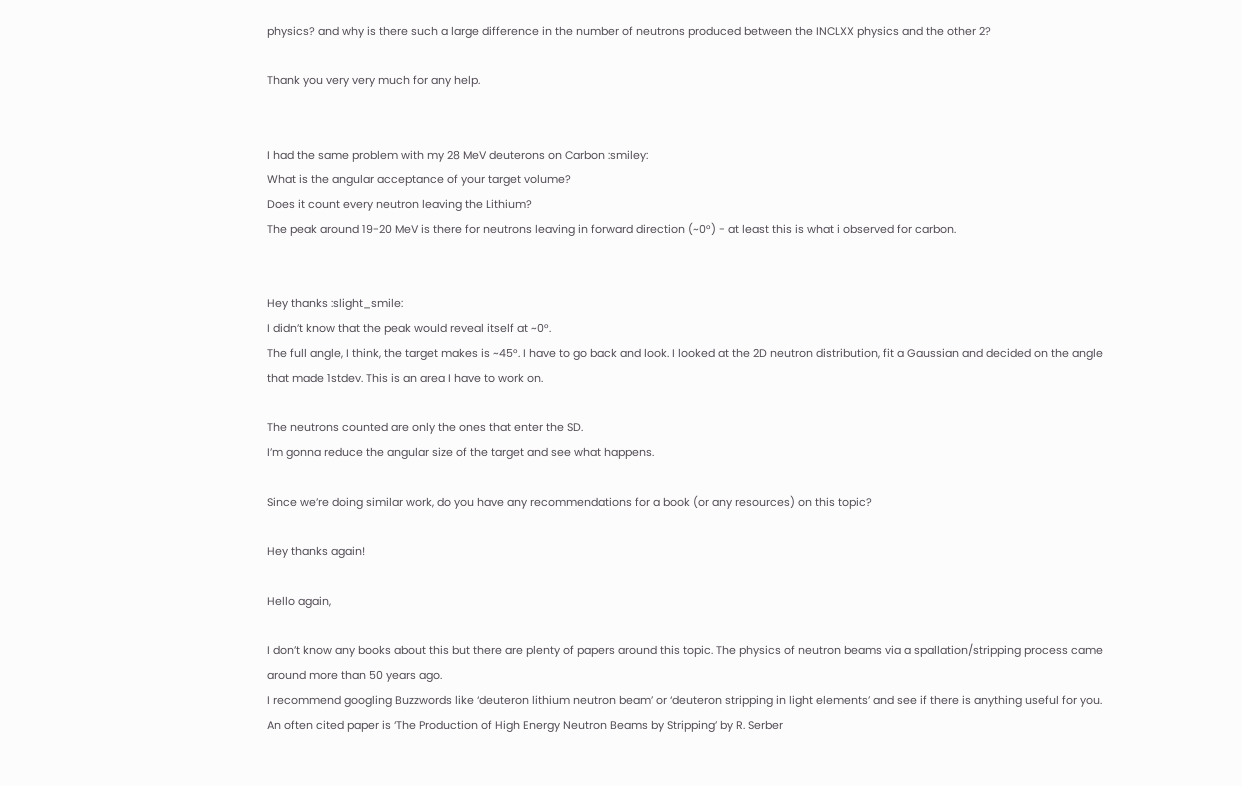physics? and why is there such a large difference in the number of neutrons produced between the INCLXX physics and the other 2?

Thank you very very much for any help.


I had the same problem with my 28 MeV deuterons on Carbon :smiley:
What is the angular acceptance of your target volume?
Does it count every neutron leaving the Lithium?
The peak around 19-20 MeV is there for neutrons leaving in forward direction (~0°) - at least this is what i observed for carbon.


Hey thanks :slight_smile:
I didn’t know that the peak would reveal itself at ~0°.
The full angle, I think, the target makes is ~45°. I have to go back and look. I looked at the 2D neutron distribution, fit a Gaussian and decided on the angle that made 1stdev. This is an area I have to work on.

The neutrons counted are only the ones that enter the SD.
I’m gonna reduce the angular size of the target and see what happens.

Since we’re doing similar work, do you have any recommendations for a book (or any resources) on this topic?

Hey thanks again!

Hello again,

I don’t know any books about this but there are plenty of papers around this topic. The physics of neutron beams via a spallation/stripping process came around more than 50 years ago.
I recommend googling Buzzwords like ‘deuteron lithium neutron beam’ or ‘deuteron stripping in light elements’ and see if there is anything useful for you.
An often cited paper is ‘The Production of High Energy Neutron Beams by Stripping’ by R. Serber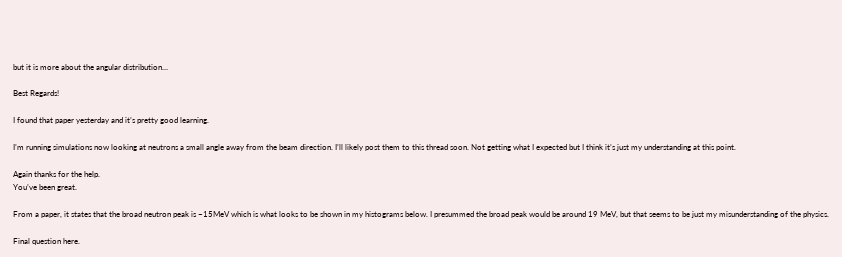but it is more about the angular distribution…

Best Regards!

I found that paper yesterday and it’s pretty good learning.

I’m running simulations now looking at neutrons a small angle away from the beam direction. I’ll likely post them to this thread soon. Not getting what I expected but I think it’s just my understanding at this point.

Again thanks for the help.
You’ve been great.

From a paper, it states that the broad neutron peak is ~15MeV which is what looks to be shown in my histograms below. I presummed the broad peak would be around 19 MeV, but that seems to be just my misunderstanding of the physics.

Final question here.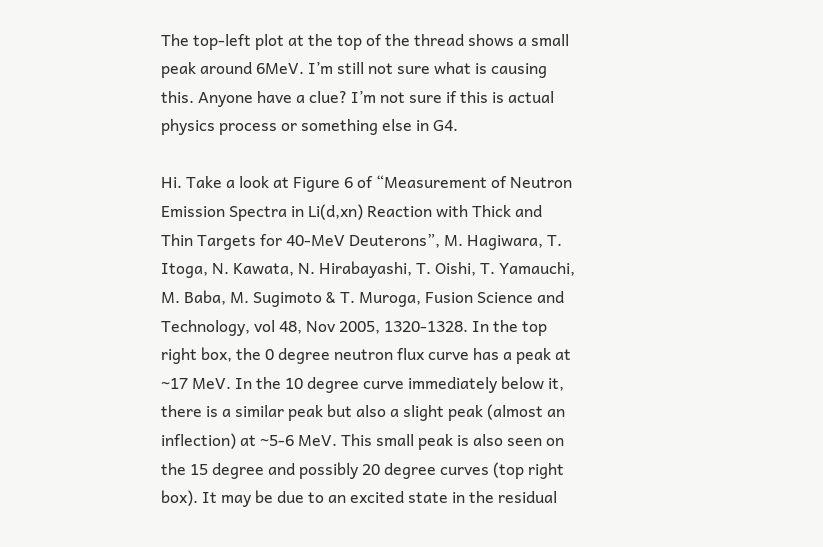The top-left plot at the top of the thread shows a small peak around 6MeV. I’m still not sure what is causing this. Anyone have a clue? I’m not sure if this is actual physics process or something else in G4.

Hi. Take a look at Figure 6 of “Measurement of Neutron Emission Spectra in Li(d,xn) Reaction with Thick and Thin Targets for 40-MeV Deuterons”, M. Hagiwara, T. Itoga, N. Kawata, N. Hirabayashi, T. Oishi, T. Yamauchi, M. Baba, M. Sugimoto & T. Muroga, Fusion Science and Technology, vol 48, Nov 2005, 1320-1328. In the top right box, the 0 degree neutron flux curve has a peak at ~17 MeV. In the 10 degree curve immediately below it, there is a similar peak but also a slight peak (almost an inflection) at ~5-6 MeV. This small peak is also seen on the 15 degree and possibly 20 degree curves (top right box). It may be due to an excited state in the residual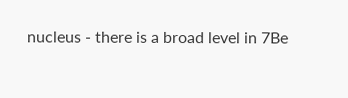nucleus - there is a broad level in 7Be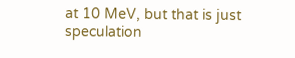at 10 MeV, but that is just speculation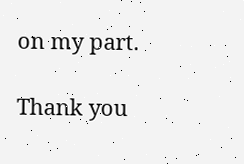on my part.

Thank you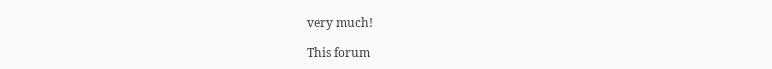very much!

This forum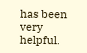has been very helpful.